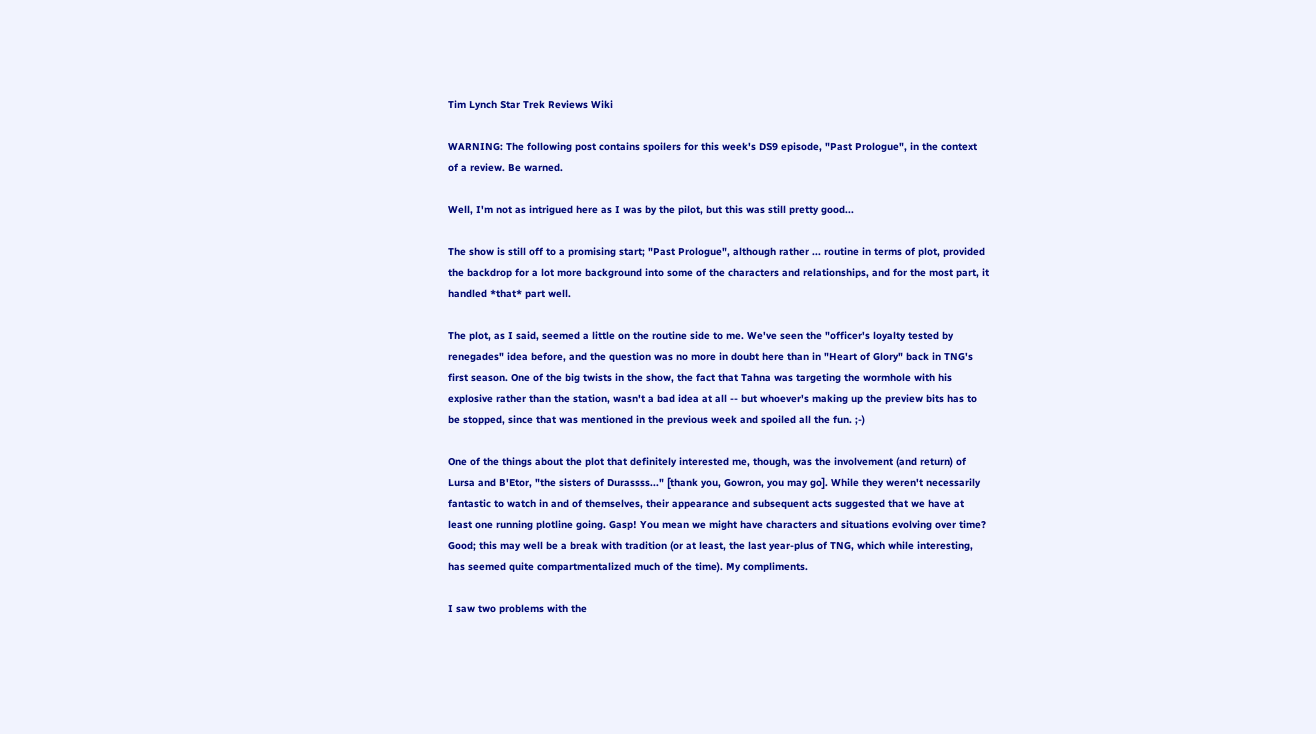Tim Lynch Star Trek Reviews Wiki

WARNING: The following post contains spoilers for this week's DS9 episode, "Past Prologue", in the context of a review. Be warned.

Well, I'm not as intrigued here as I was by the pilot, but this was still pretty good...

The show is still off to a promising start; "Past Prologue", although rather ... routine in terms of plot, provided the backdrop for a lot more background into some of the characters and relationships, and for the most part, it handled *that* part well.

The plot, as I said, seemed a little on the routine side to me. We've seen the "officer's loyalty tested by renegades" idea before, and the question was no more in doubt here than in "Heart of Glory" back in TNG's first season. One of the big twists in the show, the fact that Tahna was targeting the wormhole with his explosive rather than the station, wasn't a bad idea at all -- but whoever's making up the preview bits has to be stopped, since that was mentioned in the previous week and spoiled all the fun. ;-)

One of the things about the plot that definitely interested me, though, was the involvement (and return) of Lursa and B'Etor, "the sisters of Durassss..." [thank you, Gowron, you may go]. While they weren't necessarily fantastic to watch in and of themselves, their appearance and subsequent acts suggested that we have at least one running plotline going. Gasp! You mean we might have characters and situations evolving over time? Good; this may well be a break with tradition (or at least, the last year-plus of TNG, which while interesting, has seemed quite compartmentalized much of the time). My compliments.

I saw two problems with the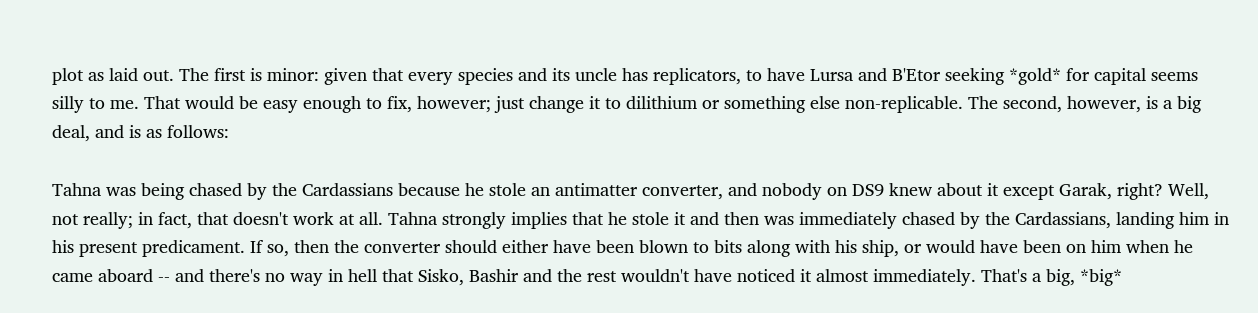plot as laid out. The first is minor: given that every species and its uncle has replicators, to have Lursa and B'Etor seeking *gold* for capital seems silly to me. That would be easy enough to fix, however; just change it to dilithium or something else non-replicable. The second, however, is a big deal, and is as follows:

Tahna was being chased by the Cardassians because he stole an antimatter converter, and nobody on DS9 knew about it except Garak, right? Well, not really; in fact, that doesn't work at all. Tahna strongly implies that he stole it and then was immediately chased by the Cardassians, landing him in his present predicament. If so, then the converter should either have been blown to bits along with his ship, or would have been on him when he came aboard -- and there's no way in hell that Sisko, Bashir and the rest wouldn't have noticed it almost immediately. That's a big, *big*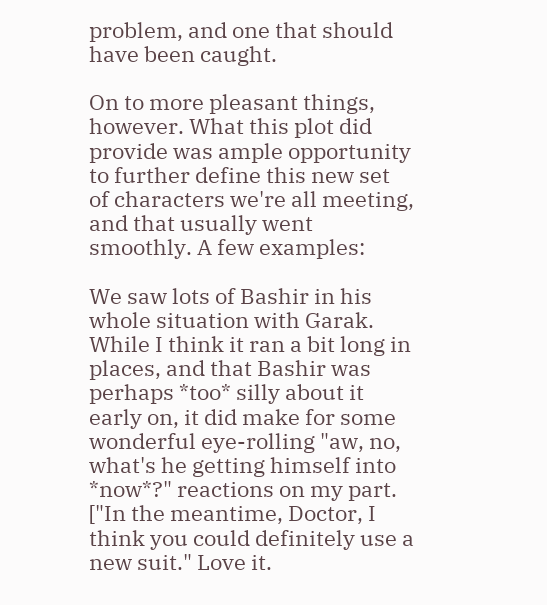problem, and one that should have been caught.

On to more pleasant things, however. What this plot did provide was ample opportunity to further define this new set of characters we're all meeting, and that usually went smoothly. A few examples:

We saw lots of Bashir in his whole situation with Garak. While I think it ran a bit long in places, and that Bashir was perhaps *too* silly about it early on, it did make for some wonderful eye-rolling "aw, no, what's he getting himself into *now*?" reactions on my part. ["In the meantime, Doctor, I think you could definitely use a new suit." Love it.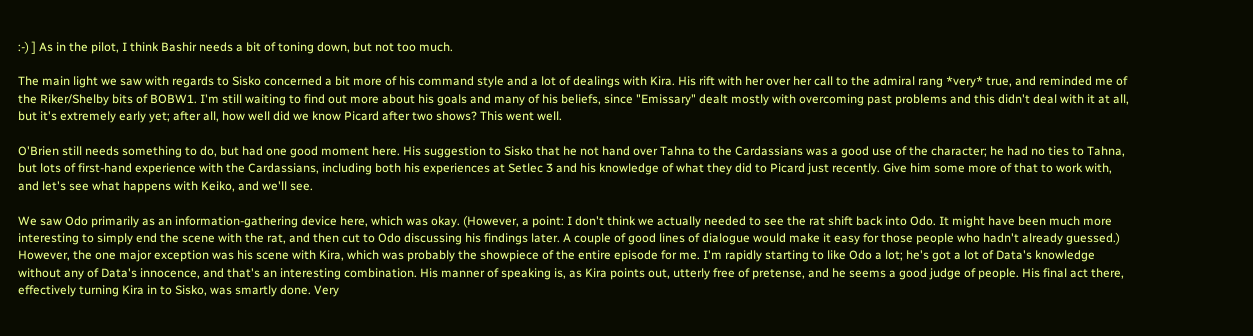:-) ] As in the pilot, I think Bashir needs a bit of toning down, but not too much.

The main light we saw with regards to Sisko concerned a bit more of his command style and a lot of dealings with Kira. His rift with her over her call to the admiral rang *very* true, and reminded me of the Riker/Shelby bits of BOBW1. I'm still waiting to find out more about his goals and many of his beliefs, since "Emissary" dealt mostly with overcoming past problems and this didn't deal with it at all, but it's extremely early yet; after all, how well did we know Picard after two shows? This went well.

O'Brien still needs something to do, but had one good moment here. His suggestion to Sisko that he not hand over Tahna to the Cardassians was a good use of the character; he had no ties to Tahna, but lots of first-hand experience with the Cardassians, including both his experiences at Setlec 3 and his knowledge of what they did to Picard just recently. Give him some more of that to work with, and let's see what happens with Keiko, and we'll see.

We saw Odo primarily as an information-gathering device here, which was okay. (However, a point: I don't think we actually needed to see the rat shift back into Odo. It might have been much more interesting to simply end the scene with the rat, and then cut to Odo discussing his findings later. A couple of good lines of dialogue would make it easy for those people who hadn't already guessed.) However, the one major exception was his scene with Kira, which was probably the showpiece of the entire episode for me. I'm rapidly starting to like Odo a lot; he's got a lot of Data's knowledge without any of Data's innocence, and that's an interesting combination. His manner of speaking is, as Kira points out, utterly free of pretense, and he seems a good judge of people. His final act there, effectively turning Kira in to Sisko, was smartly done. Very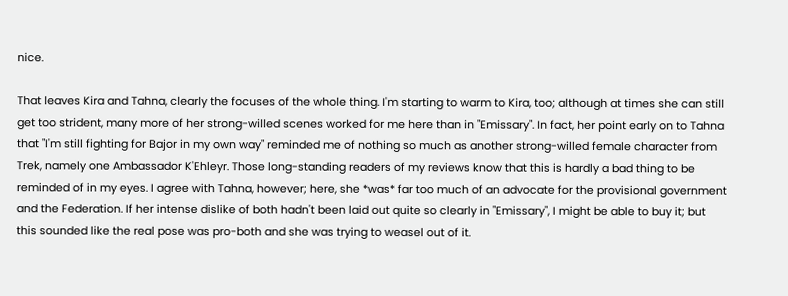nice.

That leaves Kira and Tahna, clearly the focuses of the whole thing. I'm starting to warm to Kira, too; although at times she can still get too strident, many more of her strong-willed scenes worked for me here than in "Emissary". In fact, her point early on to Tahna that "I'm still fighting for Bajor in my own way" reminded me of nothing so much as another strong-willed female character from Trek, namely one Ambassador K'Ehleyr. Those long-standing readers of my reviews know that this is hardly a bad thing to be reminded of in my eyes. I agree with Tahna, however; here, she *was* far too much of an advocate for the provisional government and the Federation. If her intense dislike of both hadn't been laid out quite so clearly in "Emissary", I might be able to buy it; but this sounded like the real pose was pro-both and she was trying to weasel out of it.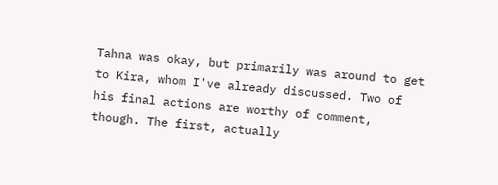Tahna was okay, but primarily was around to get to Kira, whom I've already discussed. Two of his final actions are worthy of comment, though. The first, actually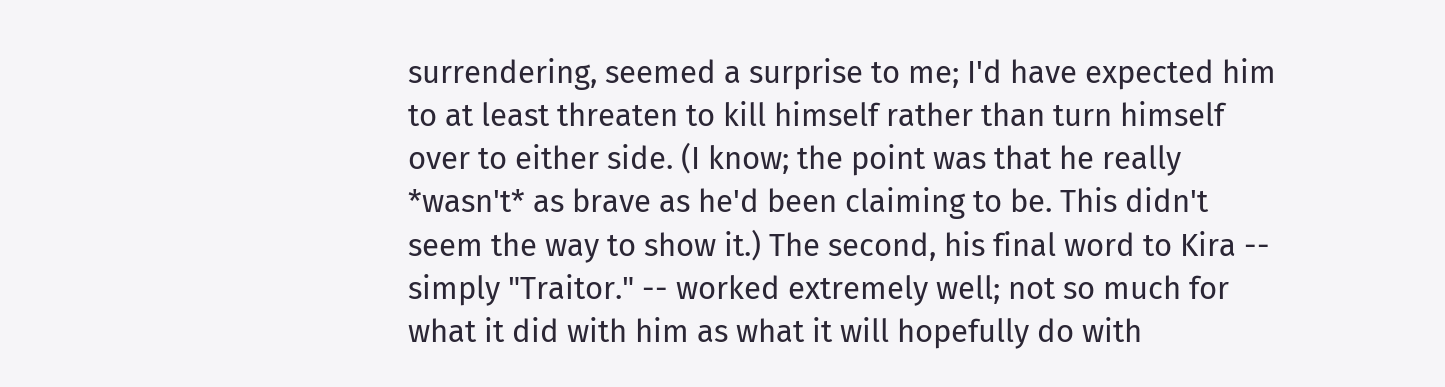surrendering, seemed a surprise to me; I'd have expected him to at least threaten to kill himself rather than turn himself over to either side. (I know; the point was that he really *wasn't* as brave as he'd been claiming to be. This didn't seem the way to show it.) The second, his final word to Kira -- simply "Traitor." -- worked extremely well; not so much for what it did with him as what it will hopefully do with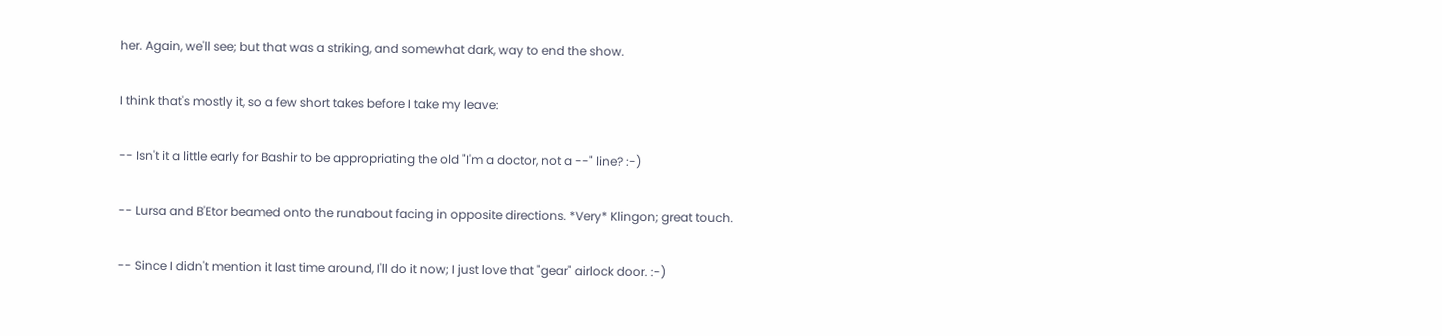her. Again, we'll see; but that was a striking, and somewhat dark, way to end the show.

I think that's mostly it, so a few short takes before I take my leave:

-- Isn't it a little early for Bashir to be appropriating the old "I'm a doctor, not a --" line? :-)

-- Lursa and B'Etor beamed onto the runabout facing in opposite directions. *Very* Klingon; great touch.

-- Since I didn't mention it last time around, I'll do it now; I just love that "gear" airlock door. :-)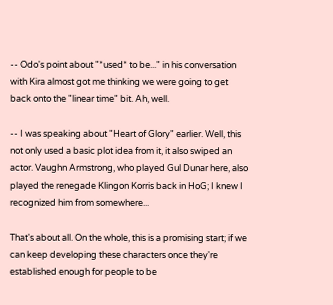-- Odo's point about "*used* to be..." in his conversation with Kira almost got me thinking we were going to get back onto the "linear time" bit. Ah, well.

-- I was speaking about "Heart of Glory" earlier. Well, this not only used a basic plot idea from it, it also swiped an actor. Vaughn Armstrong, who played Gul Dunar here, also played the renegade Klingon Korris back in HoG; I knew I recognized him from somewhere...

That's about all. On the whole, this is a promising start; if we can keep developing these characters once they're established enough for people to be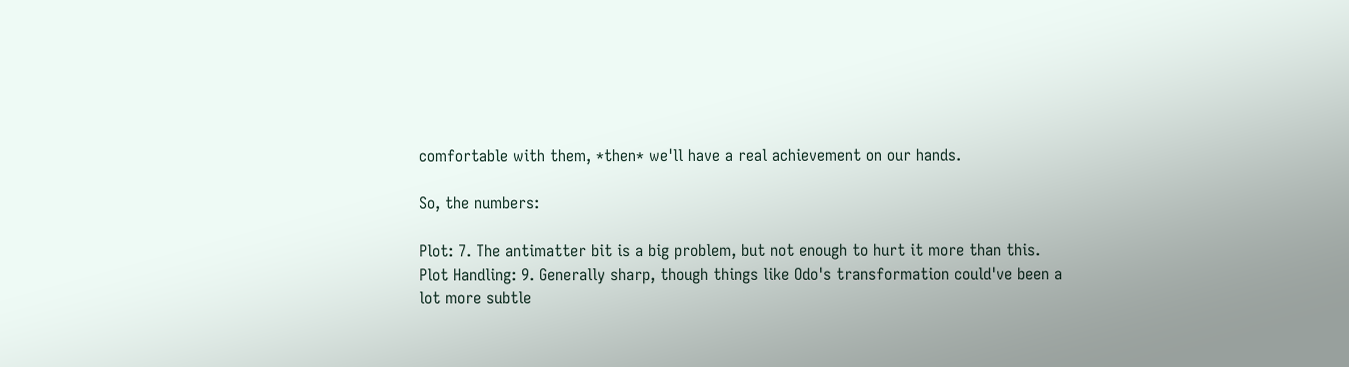comfortable with them, *then* we'll have a real achievement on our hands.

So, the numbers:

Plot: 7. The antimatter bit is a big problem, but not enough to hurt it more than this.
Plot Handling: 9. Generally sharp, though things like Odo's transformation could've been a lot more subtle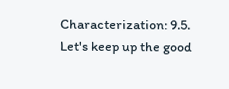Characterization: 9.5. Let's keep up the good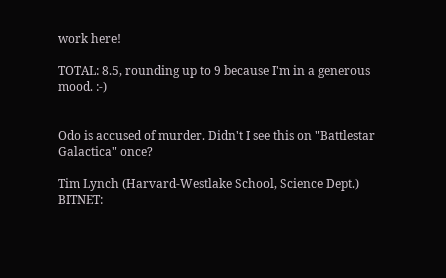work here!

TOTAL: 8.5, rounding up to 9 because I'm in a generous mood. :-)


Odo is accused of murder. Didn't I see this on "Battlestar Galactica" once?

Tim Lynch (Harvard-Westlake School, Science Dept.)
BITNET: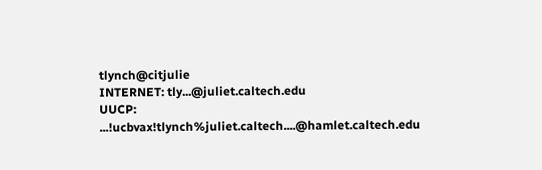tlynch@citjulie
INTERNET: tly...@juliet.caltech.edu
UUCP: ...!ucbvax!tlynch%juliet.caltech....@hamlet.caltech.edu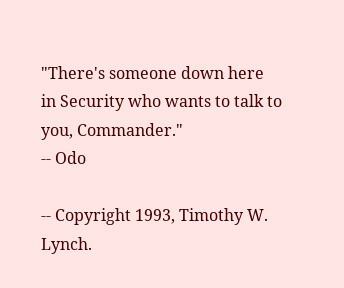"There's someone down here in Security who wants to talk to you, Commander."
-- Odo

-- Copyright 1993, Timothy W. Lynch.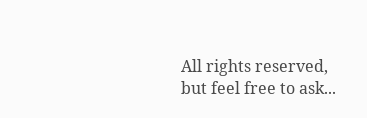All rights reserved, but feel free to ask...